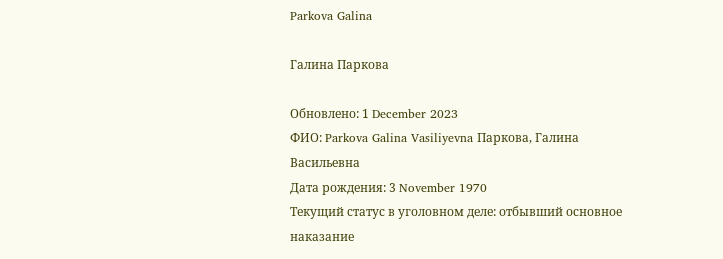Parkova Galina

Галина Паркова

Обновлено: 1 December 2023
ФИО: Parkova Galina Vasiliyevna Паркова, Галина Васильевна
Дата рождения: 3 November 1970
Текущий статус в уголовном деле: отбывший основное наказание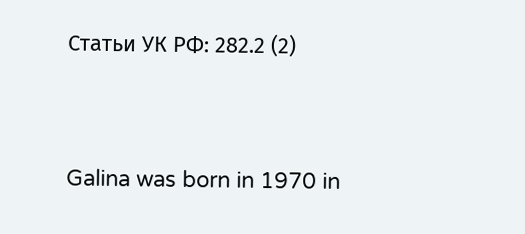Статьи УК РФ: 282.2 (2)


Galina was born in 1970 in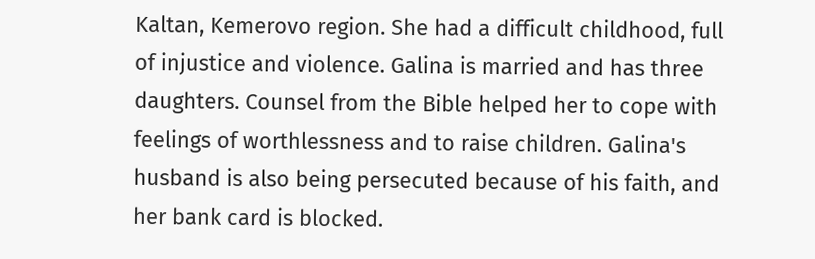Kaltan, Kemerovo region. She had a difficult childhood, full of injustice and violence. Galina is married and has three daughters. Counsel from the Bible helped her to cope with feelings of worthlessness and to raise children. Galina's husband is also being persecuted because of his faith, and her bank card is blocked.